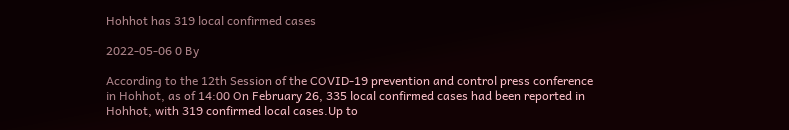Hohhot has 319 local confirmed cases

2022-05-06 0 By

According to the 12th Session of the COVID-19 prevention and control press conference in Hohhot, as of 14:00 On February 26, 335 local confirmed cases had been reported in Hohhot, with 319 confirmed local cases.Up to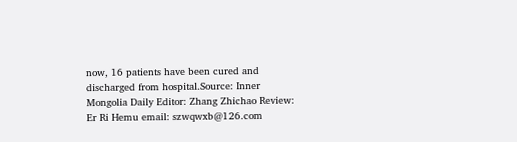now, 16 patients have been cured and discharged from hospital.Source: Inner Mongolia Daily Editor: Zhang Zhichao Review: Er Ri Hemu email: szwqwxb@126.com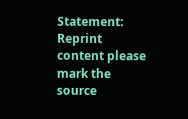Statement: Reprint content please mark the source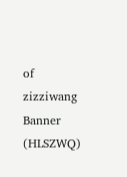of zizziwang Banner (HLSZWQ)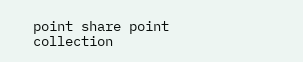point share point collection